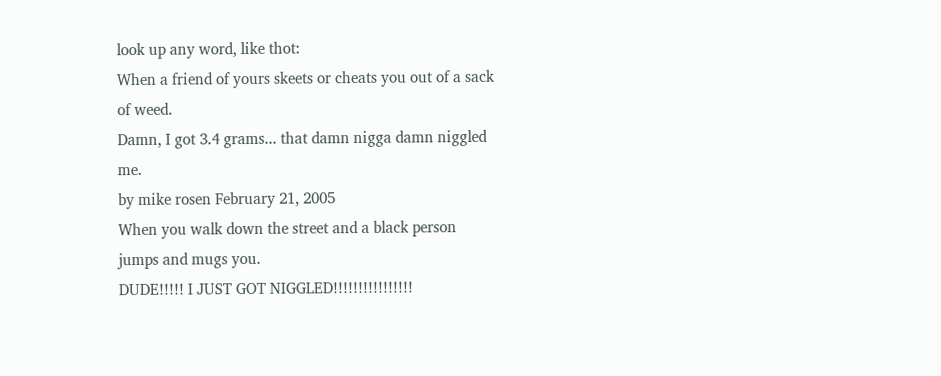look up any word, like thot:
When a friend of yours skeets or cheats you out of a sack of weed.
Damn, I got 3.4 grams... that damn nigga damn niggled me.
by mike rosen February 21, 2005
When you walk down the street and a black person jumps and mugs you.
DUDE!!!!! I JUST GOT NIGGLED!!!!!!!!!!!!!!!!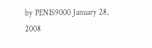by PENIS9000 January 28, 2008